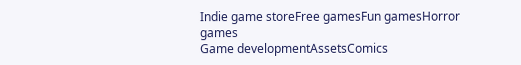Indie game storeFree gamesFun gamesHorror games
Game developmentAssetsComics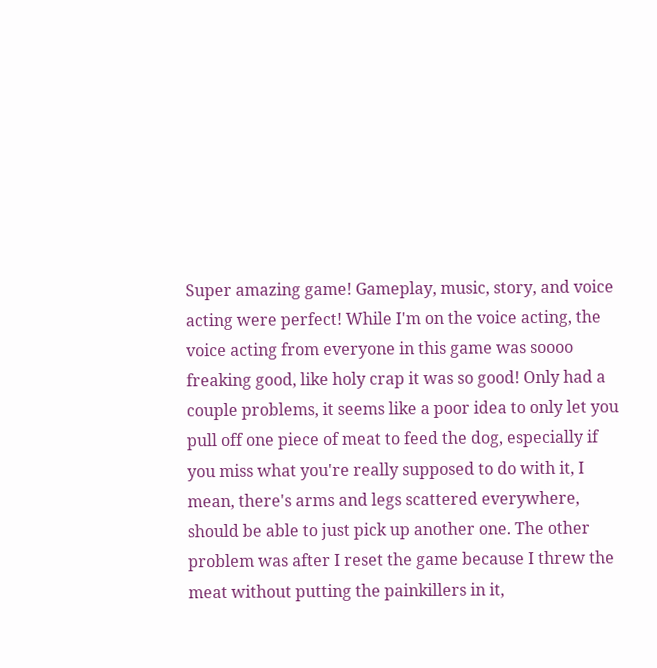Super amazing game! Gameplay, music, story, and voice acting were perfect! While I'm on the voice acting, the voice acting from everyone in this game was soooo freaking good, like holy crap it was so good! Only had a couple problems, it seems like a poor idea to only let you pull off one piece of meat to feed the dog, especially if you miss what you're really supposed to do with it, I mean, there's arms and legs scattered everywhere, should be able to just pick up another one. The other problem was after I reset the game because I threw the meat without putting the painkillers in it,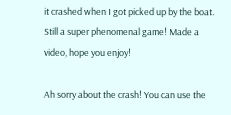it crashed when I got picked up by the boat. Still a super phenomenal game! Made a video, hope you enjoy!

Ah sorry about the crash! You can use the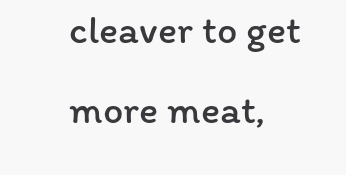cleaver to get more meat,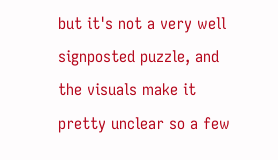but it's not a very well signposted puzzle, and the visuals make it pretty unclear so a few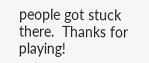people got stuck there.  Thanks for playing!